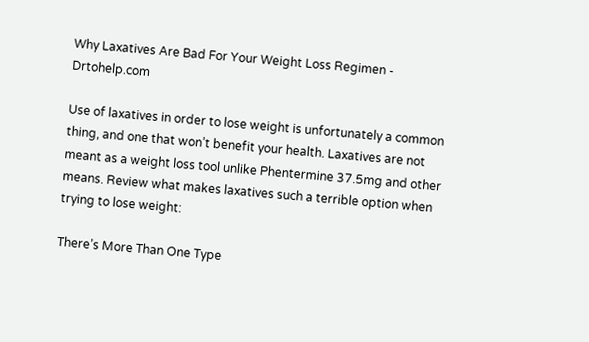Why Laxatives Are Bad For Your Weight Loss Regimen - Drtohelp.com

Use of laxatives in order to lose weight is unfortunately a common thing, and one that won’t benefit your health. Laxatives are not meant as a weight loss tool unlike Phentermine 37.5mg and other means. Review what makes laxatives such a terrible option when trying to lose weight:

There’s More Than One Type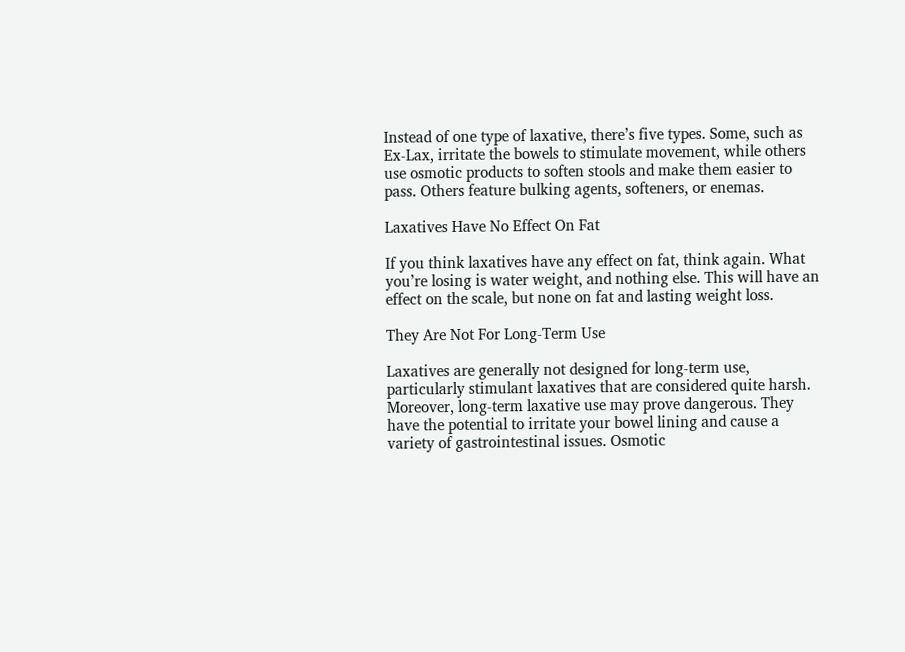Instead of one type of laxative, there’s five types. Some, such as Ex-Lax, irritate the bowels to stimulate movement, while others use osmotic products to soften stools and make them easier to pass. Others feature bulking agents, softeners, or enemas.

Laxatives Have No Effect On Fat

If you think laxatives have any effect on fat, think again. What you’re losing is water weight, and nothing else. This will have an effect on the scale, but none on fat and lasting weight loss.

They Are Not For Long-Term Use

Laxatives are generally not designed for long-term use, particularly stimulant laxatives that are considered quite harsh. Moreover, long-term laxative use may prove dangerous. They have the potential to irritate your bowel lining and cause a variety of gastrointestinal issues. Osmotic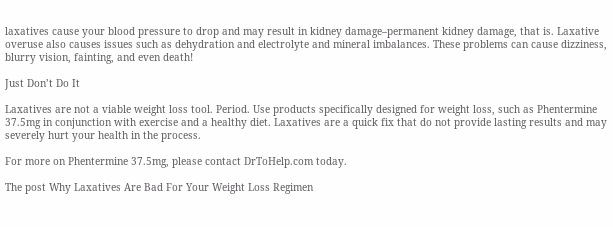laxatives cause your blood pressure to drop and may result in kidney damage–permanent kidney damage, that is. Laxative overuse also causes issues such as dehydration and electrolyte and mineral imbalances. These problems can cause dizziness, blurry vision, fainting, and even death!

Just Don’t Do It

Laxatives are not a viable weight loss tool. Period. Use products specifically designed for weight loss, such as Phentermine 37.5mg in conjunction with exercise and a healthy diet. Laxatives are a quick fix that do not provide lasting results and may severely hurt your health in the process.

For more on Phentermine 37.5mg, please contact DrToHelp.com today.

The post Why Laxatives Are Bad For Your Weight Loss Regimen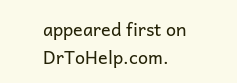appeared first on DrToHelp.com.